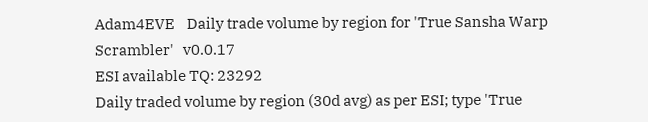Adam4EVE    Daily trade volume by region for 'True Sansha Warp Scrambler'   v0.0.17
ESI available TQ: 23292
Daily traded volume by region (30d avg) as per ESI; type 'True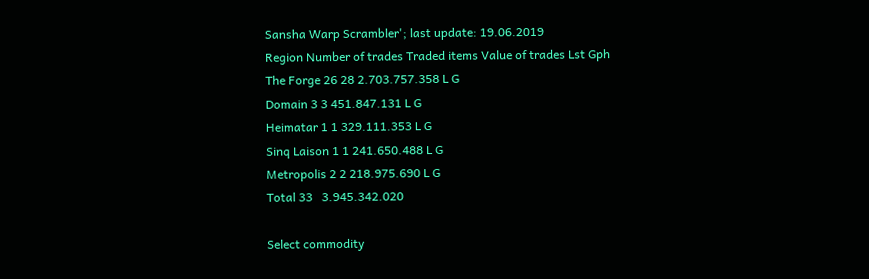Sansha Warp Scrambler'; last update: 19.06.2019
Region Number of trades Traded items Value of trades Lst Gph
The Forge 26 28 2.703.757.358 L G
Domain 3 3 451.847.131 L G
Heimatar 1 1 329.111.353 L G
Sinq Laison 1 1 241.650.488 L G
Metropolis 2 2 218.975.690 L G
Total 33   3.945.342.020

Select commodity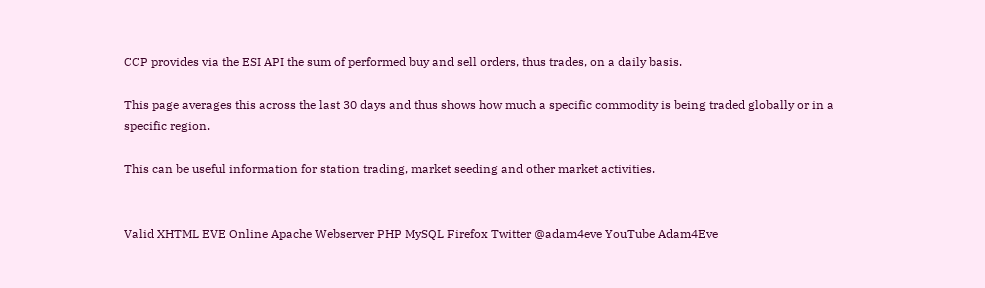CCP provides via the ESI API the sum of performed buy and sell orders, thus trades, on a daily basis.

This page averages this across the last 30 days and thus shows how much a specific commodity is being traded globally or in a specific region.

This can be useful information for station trading, market seeding and other market activities.


Valid XHTML EVE Online Apache Webserver PHP MySQL Firefox Twitter @adam4eve YouTube Adam4Eve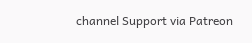channel Support via Patreon